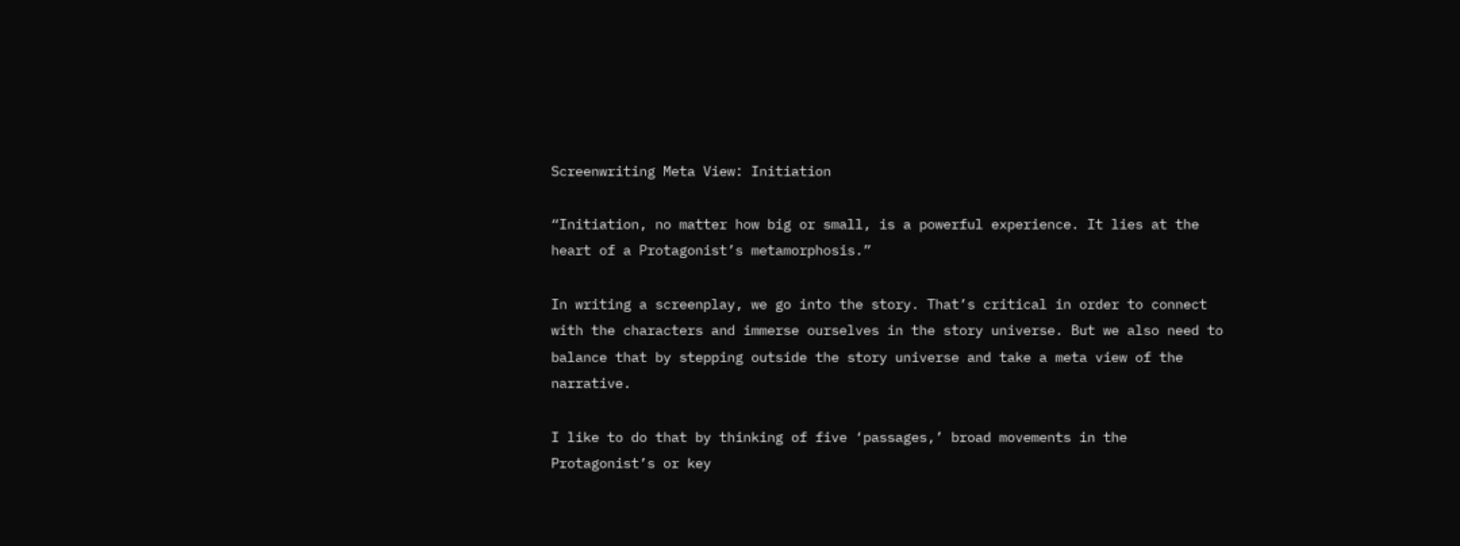Screenwriting Meta View: Initiation

“Initiation, no matter how big or small, is a powerful experience. It lies at the heart of a Protagonist’s metamorphosis.”

In writing a screenplay, we go into the story. That’s critical in order to connect with the characters and immerse ourselves in the story universe. But we also need to balance that by stepping outside the story universe and take a meta view of the narrative.

I like to do that by thinking of five ‘passages,’ broad movements in the Protagonist’s or key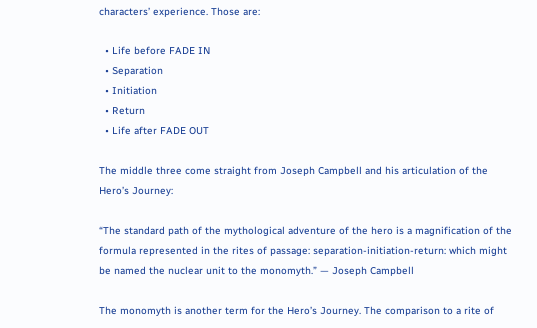characters’ experience. Those are:

  • Life before FADE IN
  • Separation
  • Initiation
  • Return
  • Life after FADE OUT

The middle three come straight from Joseph Campbell and his articulation of the Hero’s Journey:

“The standard path of the mythological adventure of the hero is a magnification of the formula represented in the rites of passage: separation-initiation-return: which might be named the nuclear unit to the monomyth.” — Joseph Campbell

The monomyth is another term for the Hero’s Journey. The comparison to a rite of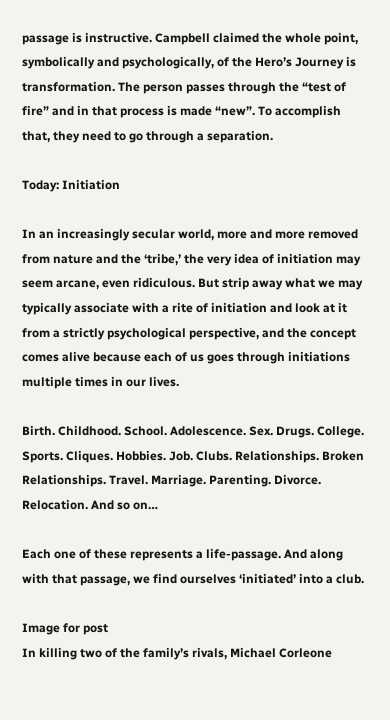passage is instructive. Campbell claimed the whole point, symbolically and psychologically, of the Hero’s Journey is transformation. The person passes through the “test of fire” and in that process is made “new”. To accomplish that, they need to go through a separation.

Today: Initiation

In an increasingly secular world, more and more removed from nature and the ‘tribe,’ the very idea of initiation may seem arcane, even ridiculous. But strip away what we may typically associate with a rite of initiation and look at it from a strictly psychological perspective, and the concept comes alive because each of us goes through initiations multiple times in our lives.

Birth. Childhood. School. Adolescence. Sex. Drugs. College. Sports. Cliques. Hobbies. Job. Clubs. Relationships. Broken Relationships. Travel. Marriage. Parenting. Divorce. Relocation. And so on…

Each one of these represents a life-passage. And along with that passage, we find ourselves ‘initiated’ into a club.

Image for post
In killing two of the family’s rivals, Michael Corleone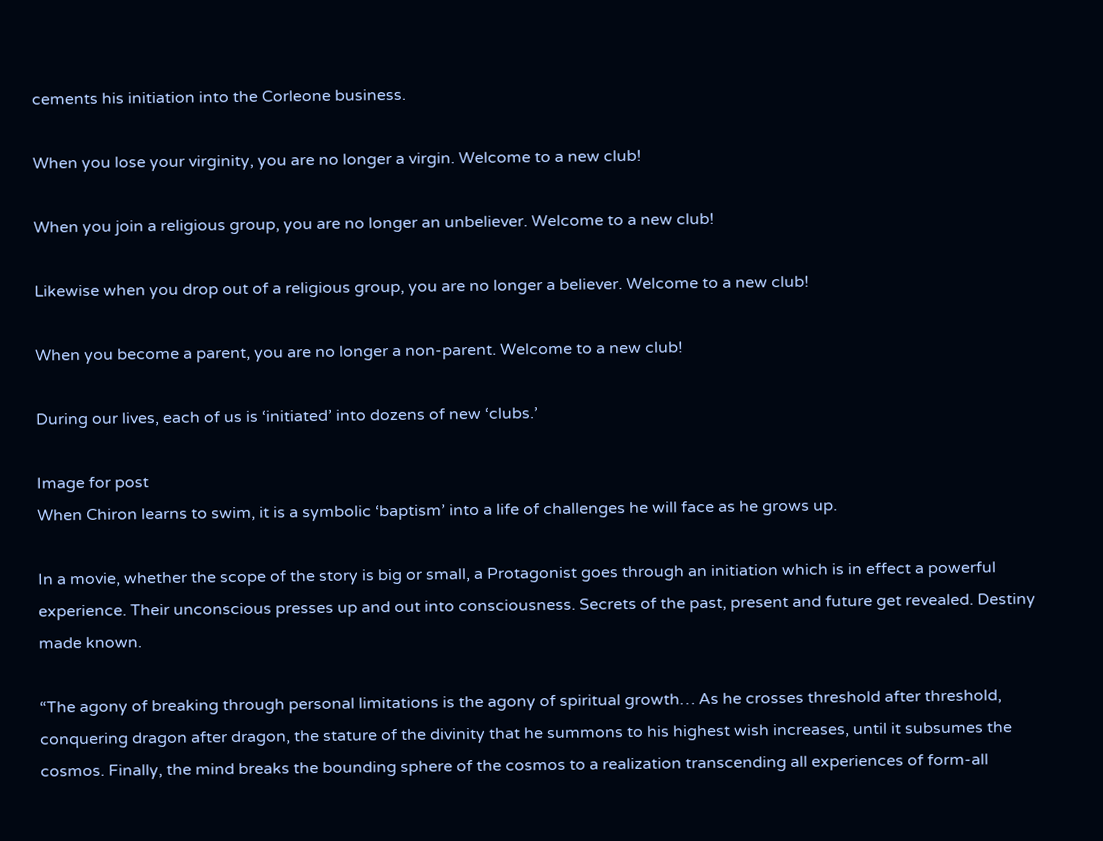cements his initiation into the Corleone business.

When you lose your virginity, you are no longer a virgin. Welcome to a new club!

When you join a religious group, you are no longer an unbeliever. Welcome to a new club!

Likewise when you drop out of a religious group, you are no longer a believer. Welcome to a new club!

When you become a parent, you are no longer a non-parent. Welcome to a new club!

During our lives, each of us is ‘initiated’ into dozens of new ‘clubs.’

Image for post
When Chiron learns to swim, it is a symbolic ‘baptism’ into a life of challenges he will face as he grows up.

In a movie, whether the scope of the story is big or small, a Protagonist goes through an initiation which is in effect a powerful experience. Their unconscious presses up and out into consciousness. Secrets of the past, present and future get revealed. Destiny made known.

“The agony of breaking through personal limitations is the agony of spiritual growth… As he crosses threshold after threshold, conquering dragon after dragon, the stature of the divinity that he summons to his highest wish increases, until it subsumes the cosmos. Finally, the mind breaks the bounding sphere of the cosmos to a realization transcending all experiences of form-all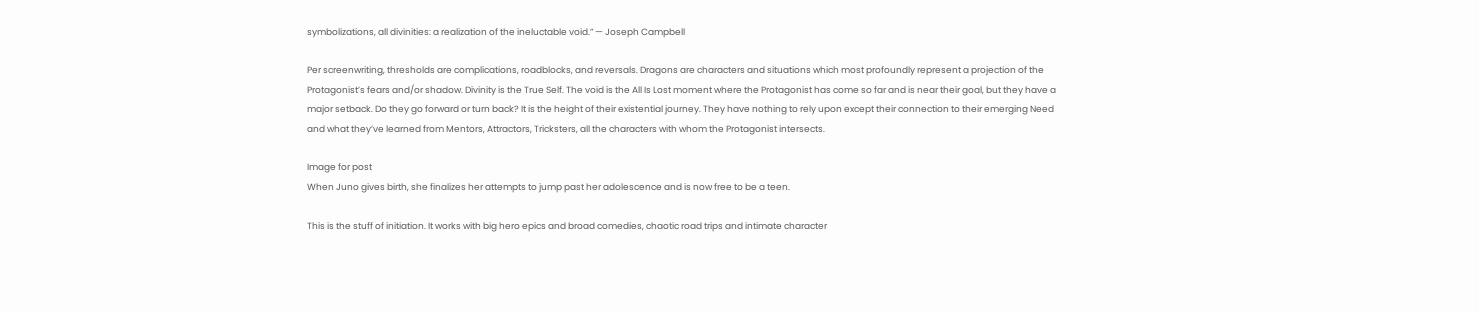symbolizations, all divinities: a realization of the ineluctable void.” — Joseph Campbell

Per screenwriting, thresholds are complications, roadblocks, and reversals. Dragons are characters and situations which most profoundly represent a projection of the Protagonist’s fears and/or shadow. Divinity is the True Self. The void is the All Is Lost moment where the Protagonist has come so far and is near their goal, but they have a major setback. Do they go forward or turn back? It is the height of their existential journey. They have nothing to rely upon except their connection to their emerging Need and what they’ve learned from Mentors, Attractors, Tricksters, all the characters with whom the Protagonist intersects.

Image for post
When Juno gives birth, she finalizes her attempts to jump past her adolescence and is now free to be a teen.

This is the stuff of initiation. It works with big hero epics and broad comedies, chaotic road trips and intimate character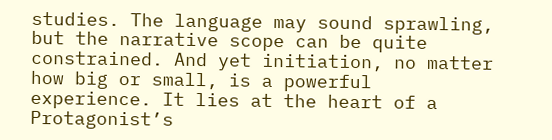studies. The language may sound sprawling, but the narrative scope can be quite constrained. And yet initiation, no matter how big or small, is a powerful experience. It lies at the heart of a Protagonist’s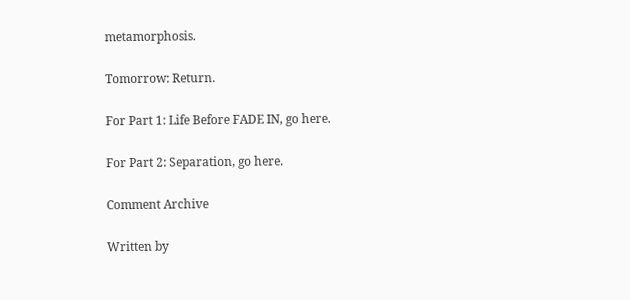metamorphosis.

Tomorrow: Return.

For Part 1: Life Before FADE IN, go here.

For Part 2: Separation, go here.

Comment Archive

Written by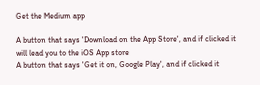Get the Medium app

A button that says 'Download on the App Store', and if clicked it will lead you to the iOS App store
A button that says 'Get it on, Google Play', and if clicked it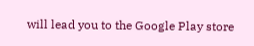will lead you to the Google Play store